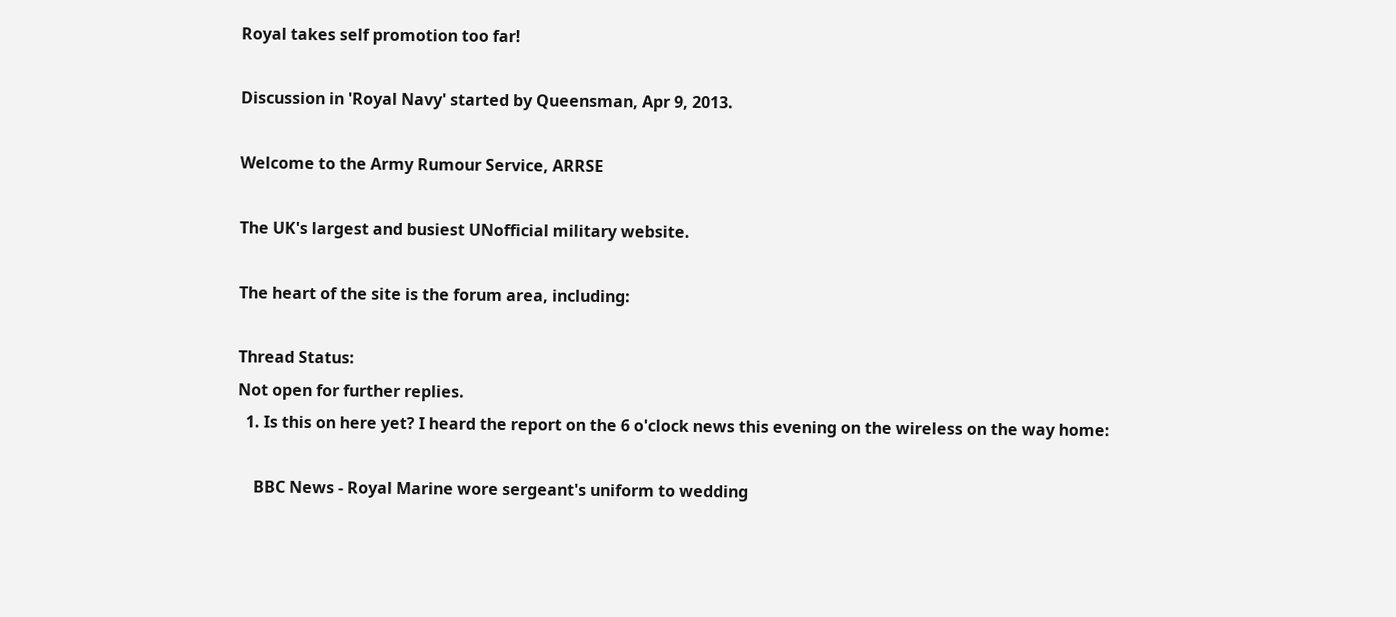Royal takes self promotion too far!

Discussion in 'Royal Navy' started by Queensman, Apr 9, 2013.

Welcome to the Army Rumour Service, ARRSE

The UK's largest and busiest UNofficial military website.

The heart of the site is the forum area, including:

Thread Status:
Not open for further replies.
  1. Is this on here yet? I heard the report on the 6 o'clock news this evening on the wireless on the way home:

    BBC News - Royal Marine wore sergeant's uniform to wedding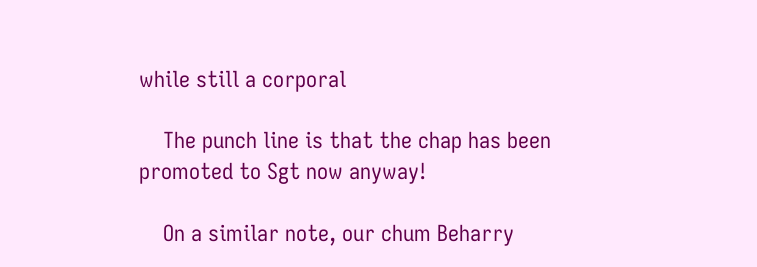while still a corporal

    The punch line is that the chap has been promoted to Sgt now anyway!

    On a similar note, our chum Beharry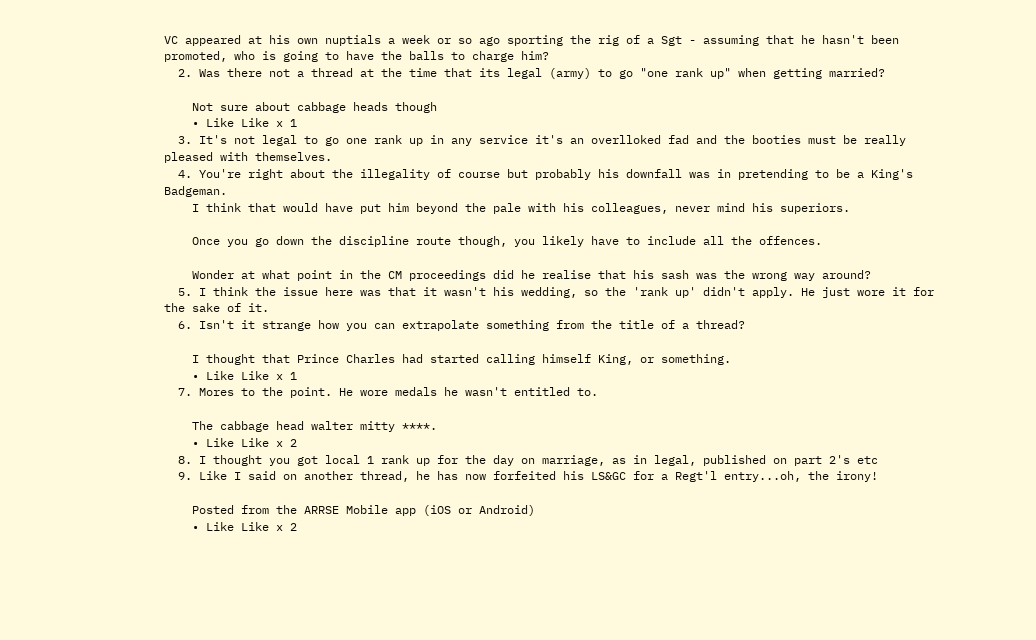VC appeared at his own nuptials a week or so ago sporting the rig of a Sgt - assuming that he hasn't been promoted, who is going to have the balls to charge him?
  2. Was there not a thread at the time that its legal (army) to go "one rank up" when getting married?

    Not sure about cabbage heads though
    • Like Like x 1
  3. It's not legal to go one rank up in any service it's an overlloked fad and the booties must be really pleased with themselves.
  4. You're right about the illegality of course but probably his downfall was in pretending to be a King's Badgeman.
    I think that would have put him beyond the pale with his colleagues, never mind his superiors.

    Once you go down the discipline route though, you likely have to include all the offences.

    Wonder at what point in the CM proceedings did he realise that his sash was the wrong way around?
  5. I think the issue here was that it wasn't his wedding, so the 'rank up' didn't apply. He just wore it for the sake of it.
  6. Isn't it strange how you can extrapolate something from the title of a thread?

    I thought that Prince Charles had started calling himself King, or something.
    • Like Like x 1
  7. Mores to the point. He wore medals he wasn't entitled to.

    The cabbage head walter mitty ****.
    • Like Like x 2
  8. I thought you got local 1 rank up for the day on marriage, as in legal, published on part 2's etc
  9. Like I said on another thread, he has now forfeited his LS&GC for a Regt'l entry...oh, the irony!

    Posted from the ARRSE Mobile app (iOS or Android)
    • Like Like x 2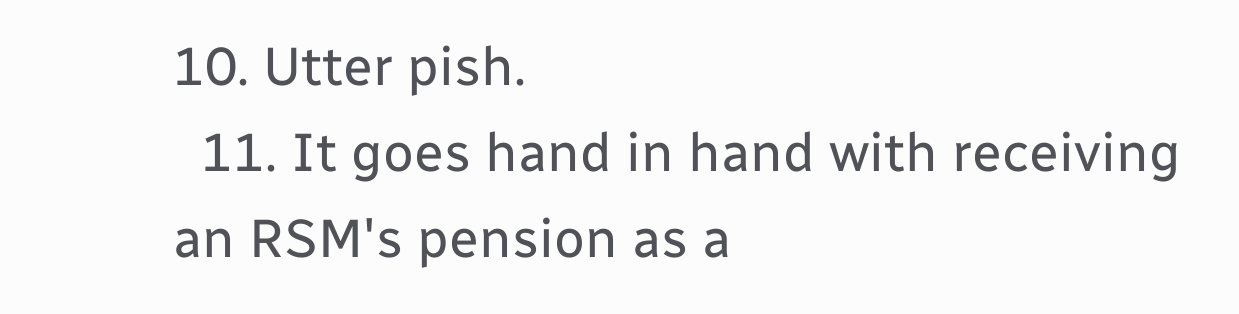10. Utter pish.
  11. It goes hand in hand with receiving an RSM's pension as a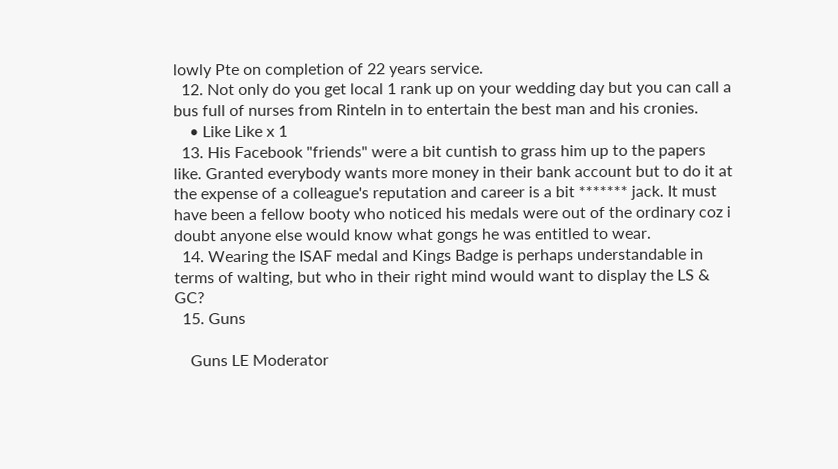lowly Pte on completion of 22 years service.
  12. Not only do you get local 1 rank up on your wedding day but you can call a bus full of nurses from Rinteln in to entertain the best man and his cronies.
    • Like Like x 1
  13. His Facebook "friends" were a bit cuntish to grass him up to the papers like. Granted everybody wants more money in their bank account but to do it at the expense of a colleague's reputation and career is a bit ******* jack. It must have been a fellow booty who noticed his medals were out of the ordinary coz i doubt anyone else would know what gongs he was entitled to wear.
  14. Wearing the ISAF medal and Kings Badge is perhaps understandable in terms of walting, but who in their right mind would want to display the LS & GC?
  15. Guns

    Guns LE Moderator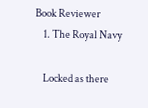Book Reviewer
    1. The Royal Navy

    Locked as there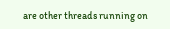are other threads running on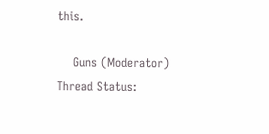this.

    Guns (Moderator)
Thread Status: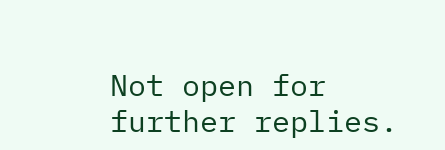Not open for further replies.